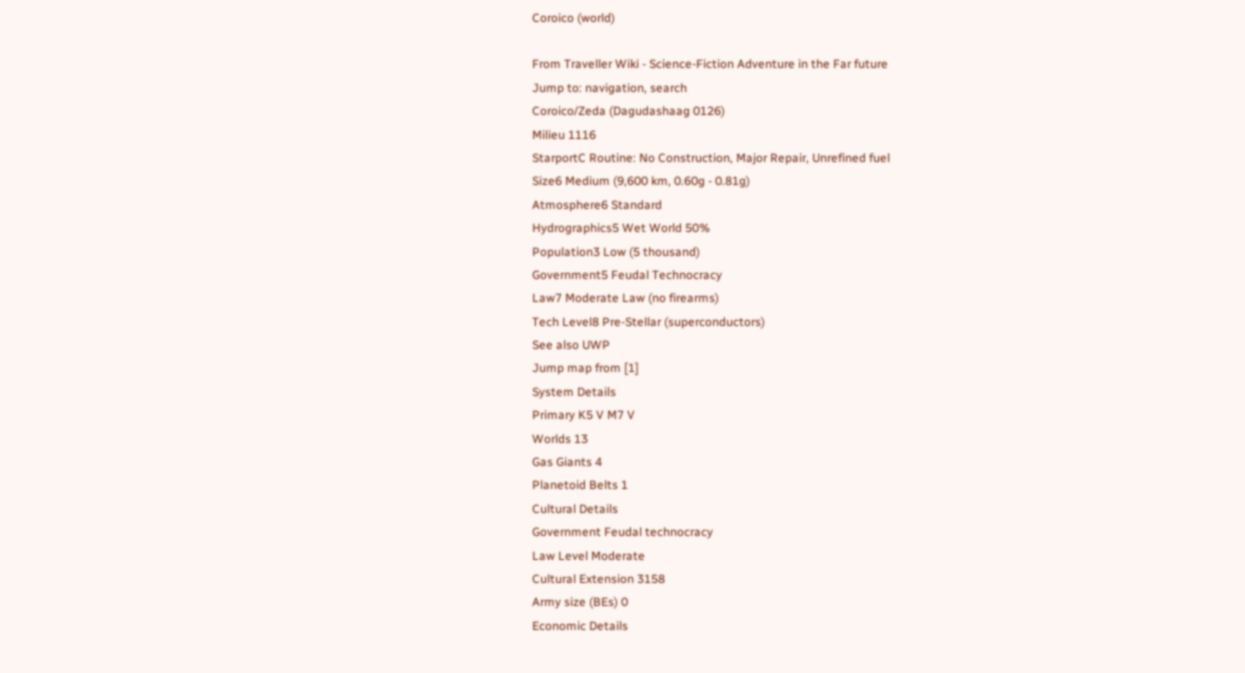Coroico (world)

From Traveller Wiki - Science-Fiction Adventure in the Far future
Jump to: navigation, search
Coroico/Zeda (Dagudashaag 0126)
Milieu 1116
StarportC Routine: No Construction, Major Repair, Unrefined fuel
Size6 Medium (9,600 km, 0.60g - 0.81g)
Atmosphere6 Standard
Hydrographics5 Wet World 50%
Population3 Low (5 thousand)
Government5 Feudal Technocracy
Law7 Moderate Law (no firearms)
Tech Level8 Pre-Stellar (superconductors)
See also UWP
Jump map from [1]
System Details
Primary K5 V M7 V
Worlds 13
Gas Giants 4
Planetoid Belts 1
Cultural Details
Government Feudal technocracy
Law Level Moderate
Cultural Extension 3158
Army size (BEs) 0
Economic Details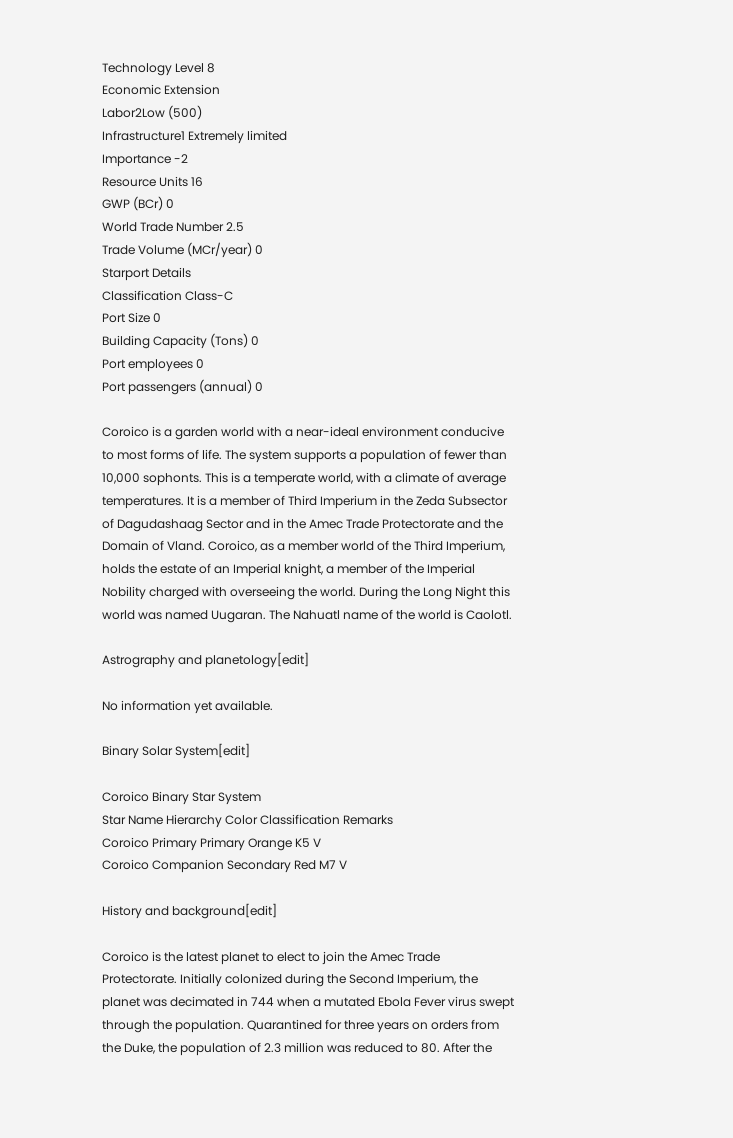Technology Level 8
Economic Extension
Labor2Low (500)
Infrastructure1 Extremely limited
Importance -2
Resource Units 16
GWP (BCr) 0
World Trade Number 2.5
Trade Volume (MCr/year) 0
Starport Details
Classification Class-C
Port Size 0
Building Capacity (Tons) 0
Port employees 0
Port passengers (annual) 0

Coroico is a garden world with a near-ideal environment conducive to most forms of life. The system supports a population of fewer than 10,000 sophonts. This is a temperate world, with a climate of average temperatures. It is a member of Third Imperium in the Zeda Subsector of Dagudashaag Sector and in the Amec Trade Protectorate and the Domain of Vland. Coroico, as a member world of the Third Imperium, holds the estate of an Imperial knight, a member of the Imperial Nobility charged with overseeing the world. During the Long Night this world was named Uugaran. The Nahuatl name of the world is Caolotl.

Astrography and planetology[edit]

No information yet available.

Binary Solar System[edit]

Coroico Binary Star System
Star Name Hierarchy Color Classification Remarks
Coroico Primary Primary Orange K5 V
Coroico Companion Secondary Red M7 V

History and background[edit]

Coroico is the latest planet to elect to join the Amec Trade Protectorate. Initially colonized during the Second Imperium, the planet was decimated in 744 when a mutated Ebola Fever virus swept through the population. Quarantined for three years on orders from the Duke, the population of 2.3 million was reduced to 80. After the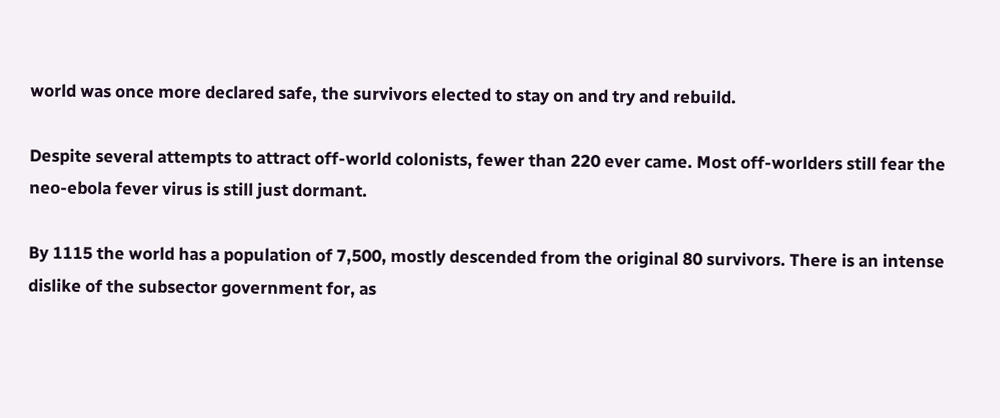world was once more declared safe, the survivors elected to stay on and try and rebuild.

Despite several attempts to attract off-world colonists, fewer than 220 ever came. Most off-worlders still fear the neo-ebola fever virus is still just dormant.

By 1115 the world has a population of 7,500, mostly descended from the original 80 survivors. There is an intense dislike of the subsector government for, as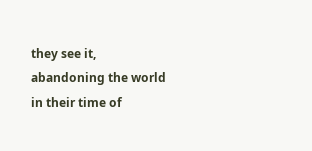they see it, abandoning the world in their time of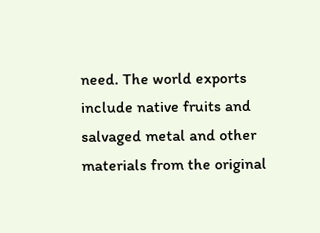need. The world exports include native fruits and salvaged metal and other materials from the original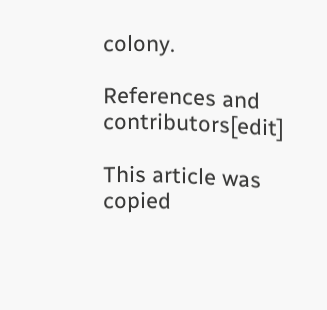colony.

References and contributors[edit]

This article was copied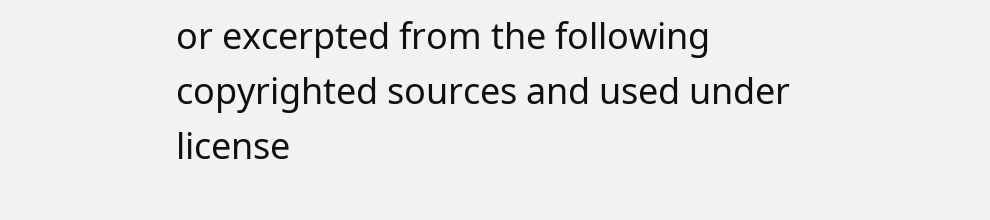or excerpted from the following copyrighted sources and used under license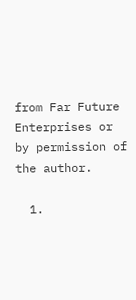from Far Future Enterprises or by permission of the author.

  1.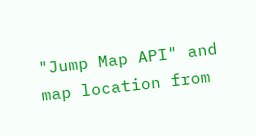"Jump Map API" and map location from